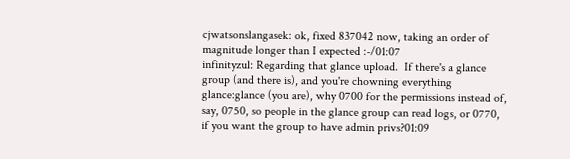cjwatsonslangasek: ok, fixed 837042 now, taking an order of magnitude longer than I expected :-/01:07
infinityzul: Regarding that glance upload.  If there's a glance group (and there is), and you're chowning everything glance:glance (you are), why 0700 for the permissions instead of, say, 0750, so people in the glance group can read logs, or 0770, if you want the group to have admin privs?01:09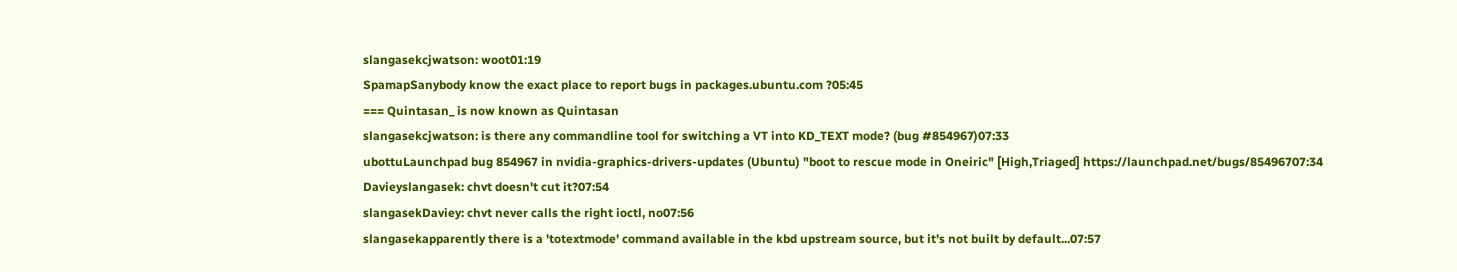slangasekcjwatson: woot01:19
SpamapSanybody know the exact place to report bugs in packages.ubuntu.com ?05:45
=== Quintasan_ is now known as Quintasan
slangasekcjwatson: is there any commandline tool for switching a VT into KD_TEXT mode? (bug #854967)07:33
ubottuLaunchpad bug 854967 in nvidia-graphics-drivers-updates (Ubuntu) "boot to rescue mode in Oneiric" [High,Triaged] https://launchpad.net/bugs/85496707:34
Davieyslangasek: chvt doesn't cut it?07:54
slangasekDaviey: chvt never calls the right ioctl, no07:56
slangasekapparently there is a 'totextmode' command available in the kbd upstream source, but it's not built by default...07:57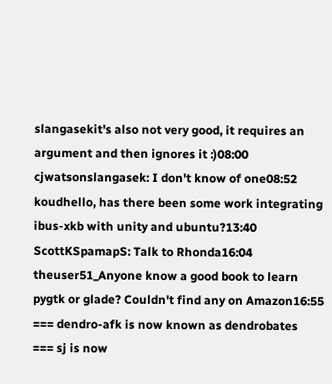slangasekit's also not very good, it requires an argument and then ignores it :)08:00
cjwatsonslangasek: I don't know of one08:52
koudhello, has there been some work integrating ibus-xkb with unity and ubuntu?13:40
ScottKSpamapS: Talk to Rhonda16:04
theuser51_Anyone know a good book to learn pygtk or glade? Couldn't find any on Amazon16:55
=== dendro-afk is now known as dendrobates
=== sj is now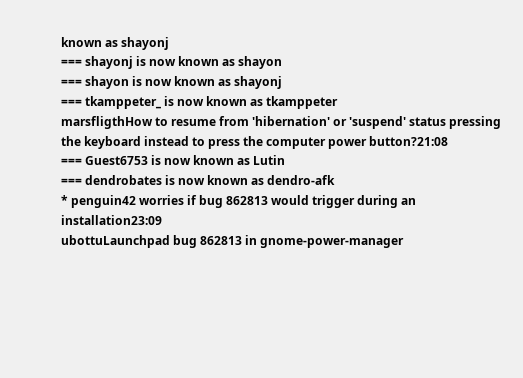known as shayonj
=== shayonj is now known as shayon
=== shayon is now known as shayonj
=== tkamppeter_ is now known as tkamppeter
marsfligthHow to resume from 'hibernation' or 'suspend' status pressing the keyboard instead to press the computer power button?21:08
=== Guest6753 is now known as Lutin
=== dendrobates is now known as dendro-afk
* penguin42 worries if bug 862813 would trigger during an installation23:09
ubottuLaunchpad bug 862813 in gnome-power-manager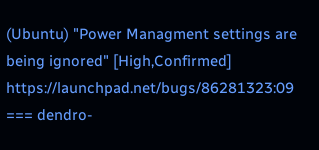(Ubuntu) "Power Managment settings are being ignored" [High,Confirmed] https://launchpad.net/bugs/86281323:09
=== dendro-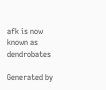afk is now known as dendrobates

Generated by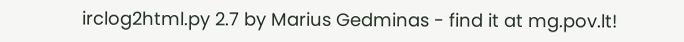irclog2html.py 2.7 by Marius Gedminas - find it at mg.pov.lt!